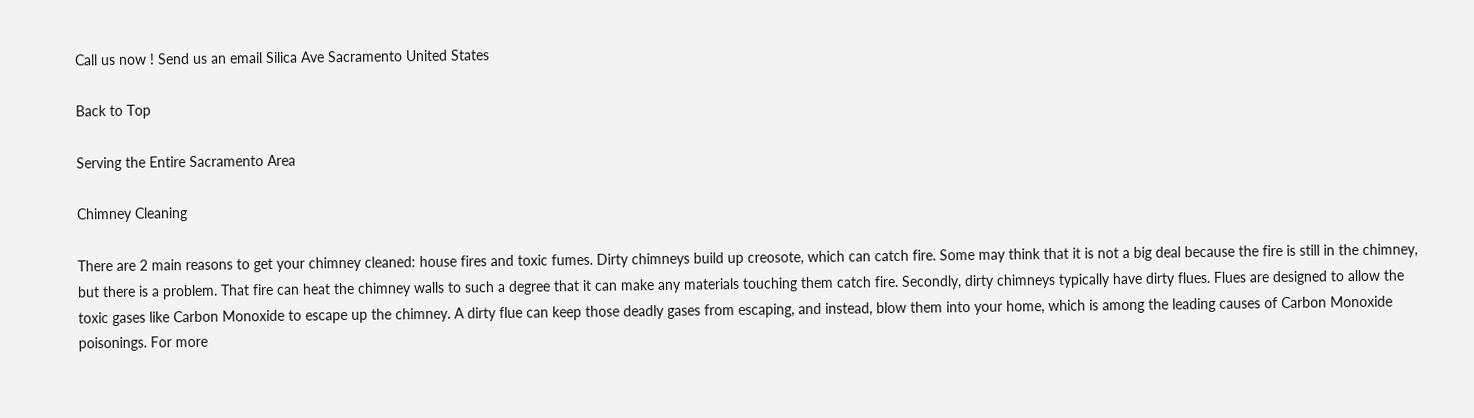Call us now ! Send us an email Silica Ave Sacramento United States

Back to Top

Serving the Entire Sacramento Area

Chimney Cleaning

There are 2 main reasons to get your chimney cleaned: house fires and toxic fumes. Dirty chimneys build up creosote, which can catch fire. Some may think that it is not a big deal because the fire is still in the chimney, but there is a problem. That fire can heat the chimney walls to such a degree that it can make any materials touching them catch fire. Secondly, dirty chimneys typically have dirty flues. Flues are designed to allow the toxic gases like Carbon Monoxide to escape up the chimney. A dirty flue can keep those deadly gases from escaping, and instead, blow them into your home, which is among the leading causes of Carbon Monoxide poisonings. For more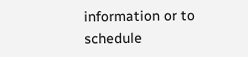information or to schedule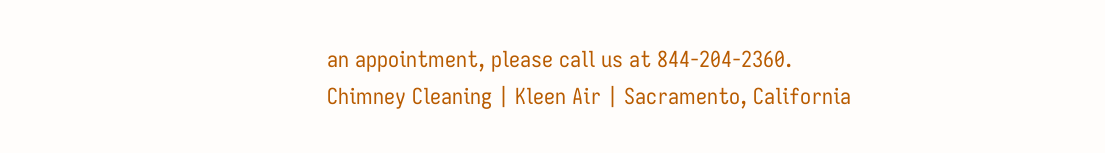an appointment, please call us at 844-204-2360.
Chimney Cleaning | Kleen Air | Sacramento, California